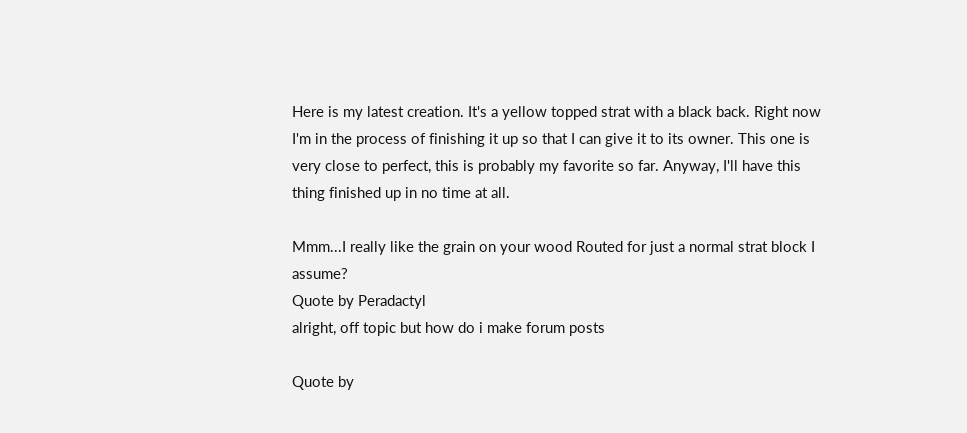Here is my latest creation. It's a yellow topped strat with a black back. Right now I'm in the process of finishing it up so that I can give it to its owner. This one is very close to perfect, this is probably my favorite so far. Anyway, I'll have this thing finished up in no time at all.

Mmm...I really like the grain on your wood Routed for just a normal strat block I assume?
Quote by Peradactyl
alright, off topic but how do i make forum posts

Quote by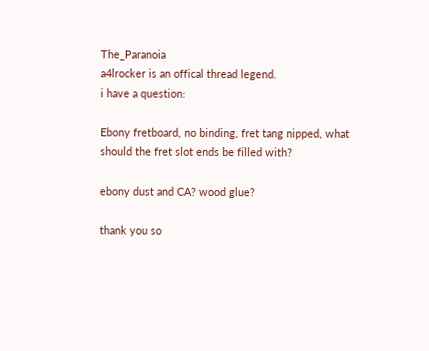The_Paranoia
a4lrocker is an offical thread legend.
i have a question:

Ebony fretboard, no binding, fret tang nipped, what should the fret slot ends be filled with?

ebony dust and CA? wood glue?

thank you so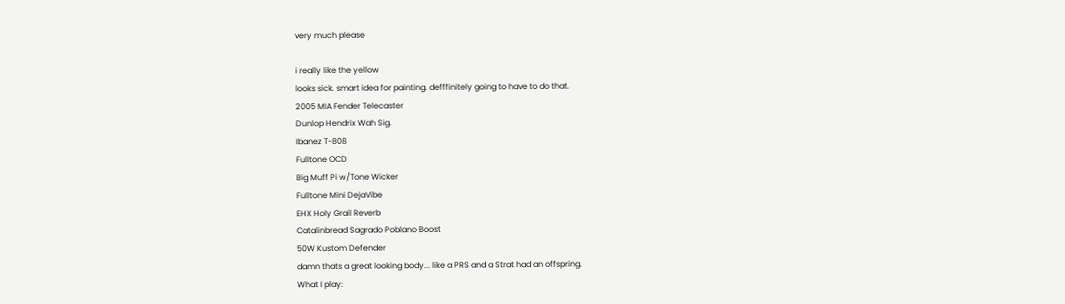very much please

i really like the yellow
looks sick. smart idea for painting. defffinitely going to have to do that.
2005 MIA Fender Telecaster
Dunlop Hendrix Wah Sig.
Ibanez T-808
Fulltone OCD
Big Muff Pi w/Tone Wicker
Fulltone Mini DejaVibe
EHX Holy Grail Reverb
Catalinbread Sagrado Poblano Boost
50W Kustom Defender
damn thats a great looking body... like a PRS and a Strat had an offspring.
What I play: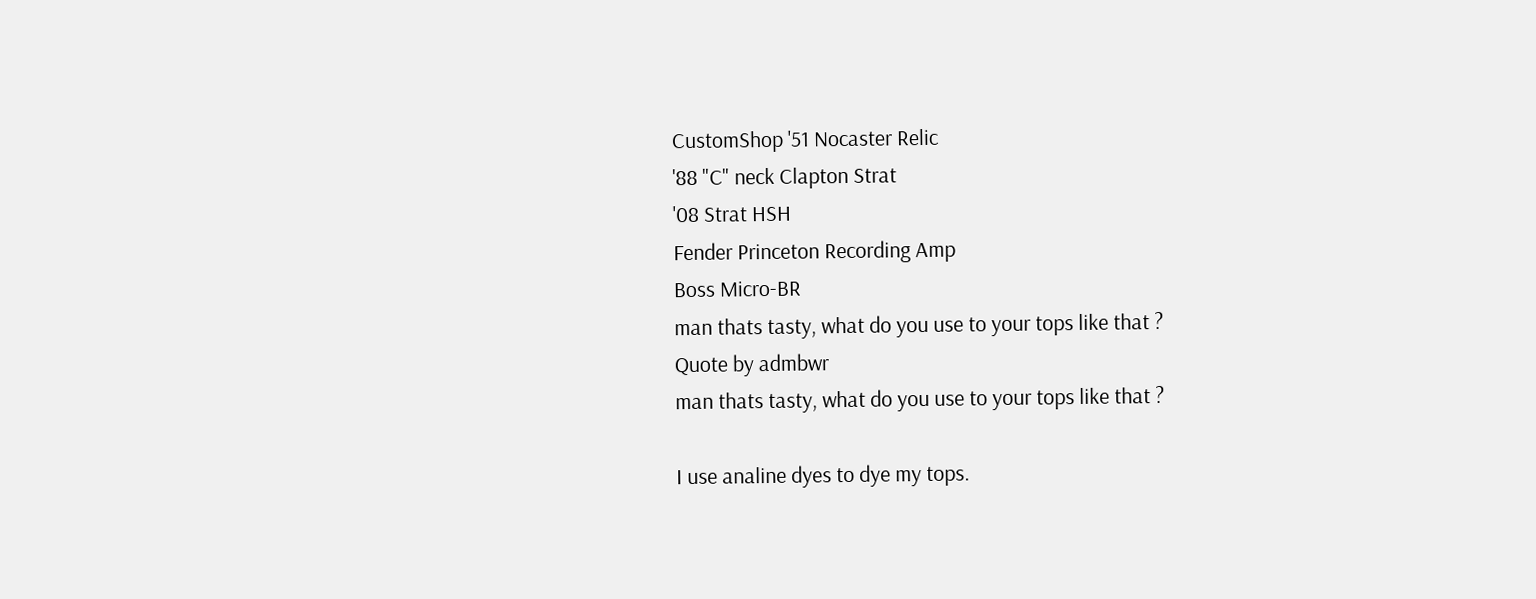CustomShop '51 Nocaster Relic
'88 "C" neck Clapton Strat
'08 Strat HSH
Fender Princeton Recording Amp
Boss Micro-BR
man thats tasty, what do you use to your tops like that ?
Quote by admbwr
man thats tasty, what do you use to your tops like that ?

I use analine dyes to dye my tops.